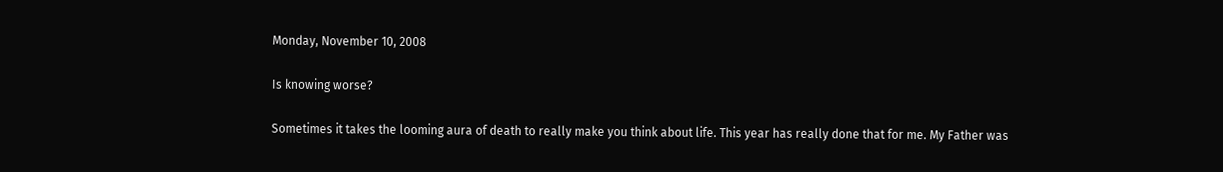Monday, November 10, 2008

Is knowing worse?

Sometimes it takes the looming aura of death to really make you think about life. This year has really done that for me. My Father was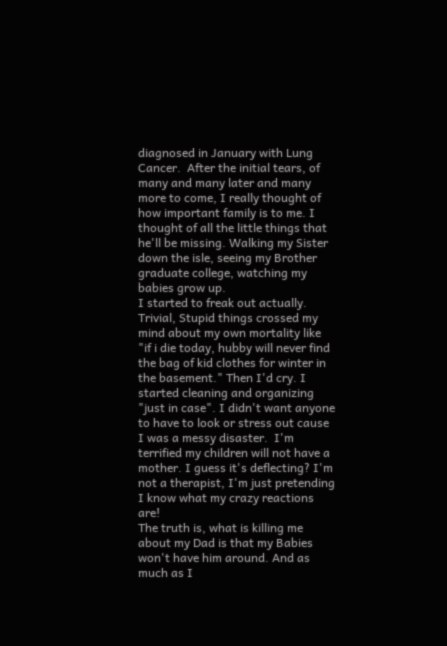diagnosed in January with Lung Cancer.  After the initial tears, of many and many later and many more to come, I really thought of how important family is to me. I thought of all the little things that he'll be missing. Walking my Sister down the isle, seeing my Brother graduate college, watching my babies grow up.
I started to freak out actually. Trivial, Stupid things crossed my mind about my own mortality like "if i die today, hubby will never find the bag of kid clothes for winter in the basement." Then I'd cry. I started cleaning and organizing "just in case". I didn't want anyone to have to look or stress out cause I was a messy disaster.  I'm terrified my children will not have a mother. I guess it's deflecting? I'm not a therapist, I'm just pretending I know what my crazy reactions are!
The truth is, what is killing me about my Dad is that my Babies won't have him around. And as much as I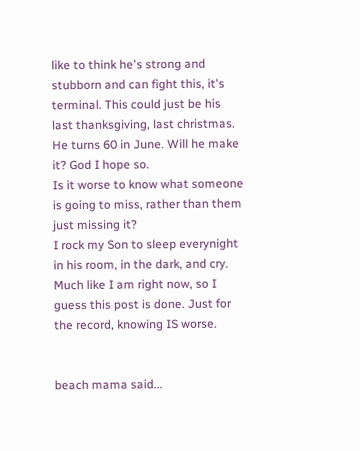like to think he's strong and stubborn and can fight this, it's terminal. This could just be his last thanksgiving, last christmas. He turns 60 in June. Will he make it? God I hope so.
Is it worse to know what someone is going to miss, rather than them just missing it?
I rock my Son to sleep everynight in his room, in the dark, and cry. Much like I am right now, so I guess this post is done. Just for the record, knowing IS worse.


beach mama said...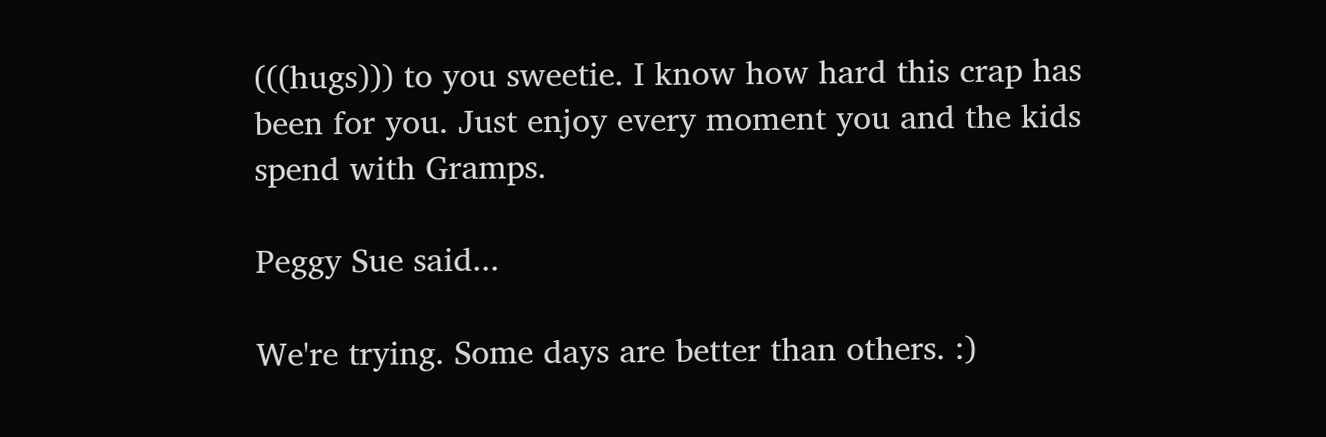(((hugs))) to you sweetie. I know how hard this crap has been for you. Just enjoy every moment you and the kids spend with Gramps.

Peggy Sue said...

We're trying. Some days are better than others. :)